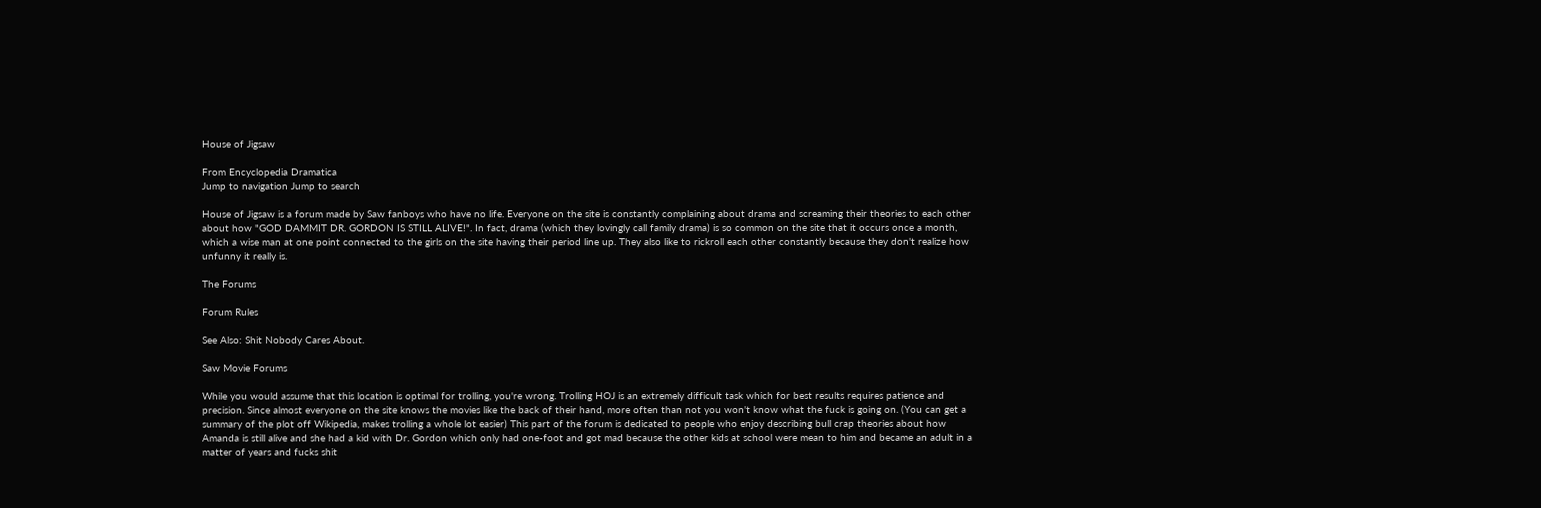House of Jigsaw

From Encyclopedia Dramatica
Jump to navigation Jump to search

House of Jigsaw is a forum made by Saw fanboys who have no life. Everyone on the site is constantly complaining about drama and screaming their theories to each other about how "GOD DAMMIT DR. GORDON IS STILL ALIVE!". In fact, drama (which they lovingly call family drama) is so common on the site that it occurs once a month, which a wise man at one point connected to the girls on the site having their period line up. They also like to rickroll each other constantly because they don't realize how unfunny it really is.

The Forums

Forum Rules

See Also: Shit Nobody Cares About.

Saw Movie Forums

While you would assume that this location is optimal for trolling, you're wrong. Trolling HOJ is an extremely difficult task which for best results requires patience and precision. Since almost everyone on the site knows the movies like the back of their hand, more often than not you won't know what the fuck is going on. (You can get a summary of the plot off Wikipedia, makes trolling a whole lot easier) This part of the forum is dedicated to people who enjoy describing bull crap theories about how Amanda is still alive and she had a kid with Dr. Gordon which only had one-foot and got mad because the other kids at school were mean to him and became an adult in a matter of years and fucks shit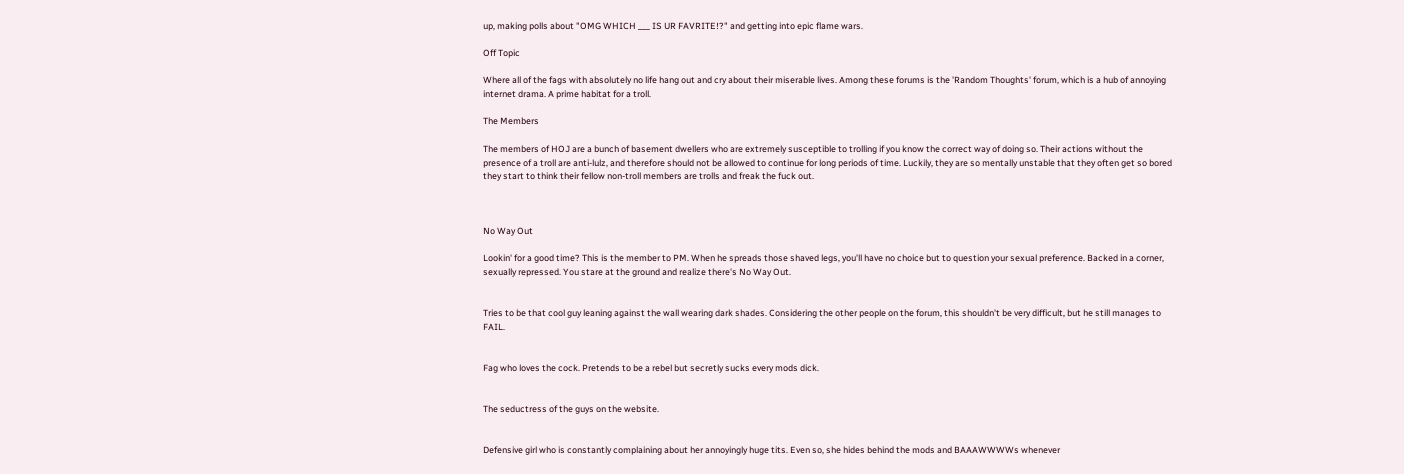up, making polls about "OMG WHICH ___ IS UR FAVRITE!?" and getting into epic flame wars.

Off Topic

Where all of the fags with absolutely no life hang out and cry about their miserable lives. Among these forums is the 'Random Thoughts' forum, which is a hub of annoying internet drama. A prime habitat for a troll.

The Members

The members of HOJ are a bunch of basement dwellers who are extremely susceptible to trolling if you know the correct way of doing so. Their actions without the presence of a troll are anti-lulz, and therefore should not be allowed to continue for long periods of time. Luckily, they are so mentally unstable that they often get so bored they start to think their fellow non-troll members are trolls and freak the fuck out.



No Way Out

Lookin' for a good time? This is the member to PM. When he spreads those shaved legs, you'll have no choice but to question your sexual preference. Backed in a corner, sexually repressed. You stare at the ground and realize there's No Way Out.


Tries to be that cool guy leaning against the wall wearing dark shades. Considering the other people on the forum, this shouldn't be very difficult, but he still manages to FAIL.


Fag who loves the cock. Pretends to be a rebel but secretly sucks every mods dick.


The seductress of the guys on the website.


Defensive girl who is constantly complaining about her annoyingly huge tits. Even so, she hides behind the mods and BAAAWWWWs whenever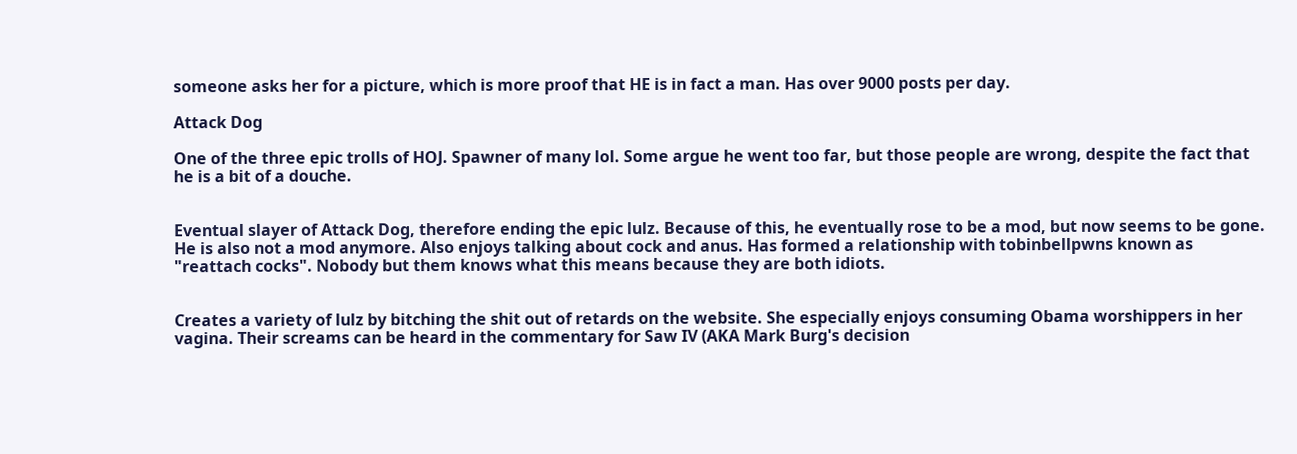someone asks her for a picture, which is more proof that HE is in fact a man. Has over 9000 posts per day.

Attack Dog

One of the three epic trolls of HOJ. Spawner of many lol. Some argue he went too far, but those people are wrong, despite the fact that he is a bit of a douche.


Eventual slayer of Attack Dog, therefore ending the epic lulz. Because of this, he eventually rose to be a mod, but now seems to be gone. He is also not a mod anymore. Also enjoys talking about cock and anus. Has formed a relationship with tobinbellpwns known as "reattach cocks". Nobody but them knows what this means because they are both idiots.


Creates a variety of lulz by bitching the shit out of retards on the website. She especially enjoys consuming Obama worshippers in her vagina. Their screams can be heard in the commentary for Saw IV (AKA Mark Burg's decision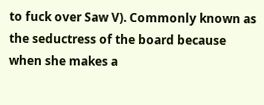to fuck over Saw V). Commonly known as the seductress of the board because when she makes a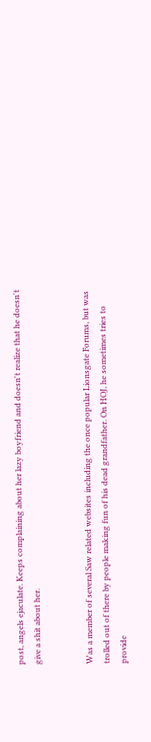post, angels ejaculate. Keeps complaining about her lazy boyfriend and doesn't realize that he doesn't give a shit about her.


Was a member of several Saw related websites including the once popular Lionsgate Forums, but was trolled out of there by people making fun of his dead grandfather. On HOJ, he sometimes tries to provide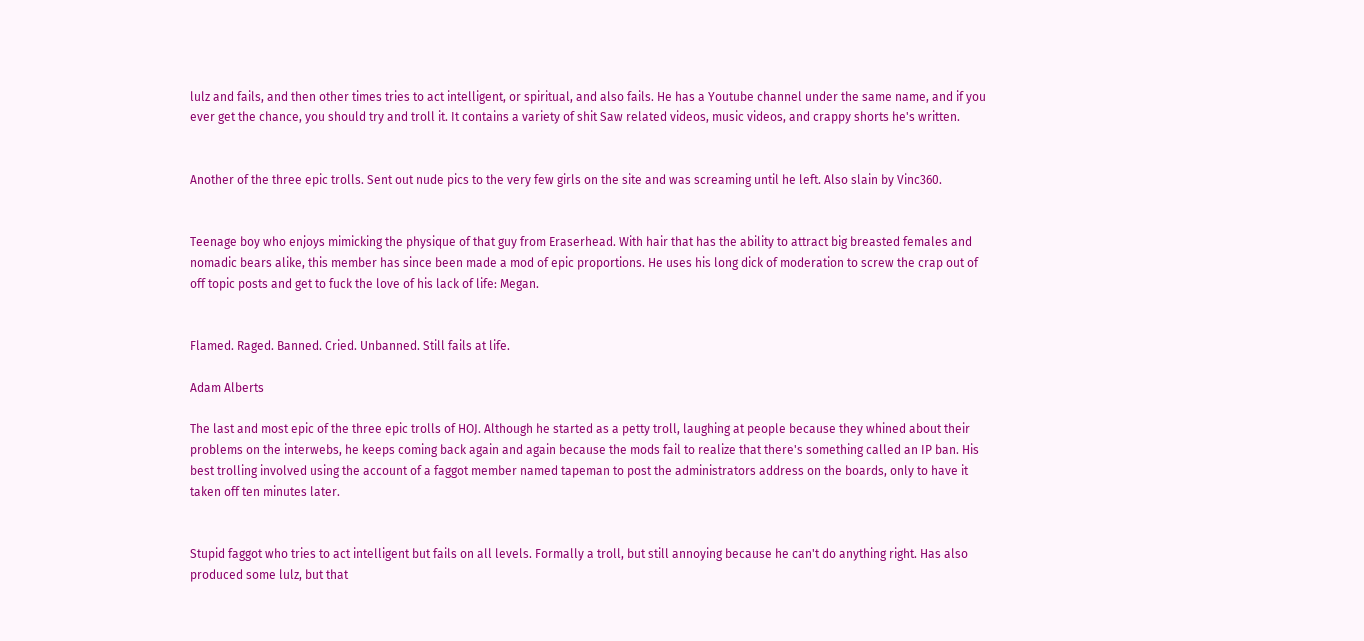lulz and fails, and then other times tries to act intelligent, or spiritual, and also fails. He has a Youtube channel under the same name, and if you ever get the chance, you should try and troll it. It contains a variety of shit Saw related videos, music videos, and crappy shorts he's written.


Another of the three epic trolls. Sent out nude pics to the very few girls on the site and was screaming until he left. Also slain by Vinc360.


Teenage boy who enjoys mimicking the physique of that guy from Eraserhead. With hair that has the ability to attract big breasted females and nomadic bears alike, this member has since been made a mod of epic proportions. He uses his long dick of moderation to screw the crap out of off topic posts and get to fuck the love of his lack of life: Megan.


Flamed. Raged. Banned. Cried. Unbanned. Still fails at life.

Adam Alberts

The last and most epic of the three epic trolls of HOJ. Although he started as a petty troll, laughing at people because they whined about their problems on the interwebs, he keeps coming back again and again because the mods fail to realize that there's something called an IP ban. His best trolling involved using the account of a faggot member named tapeman to post the administrators address on the boards, only to have it taken off ten minutes later.


Stupid faggot who tries to act intelligent but fails on all levels. Formally a troll, but still annoying because he can't do anything right. Has also produced some lulz, but that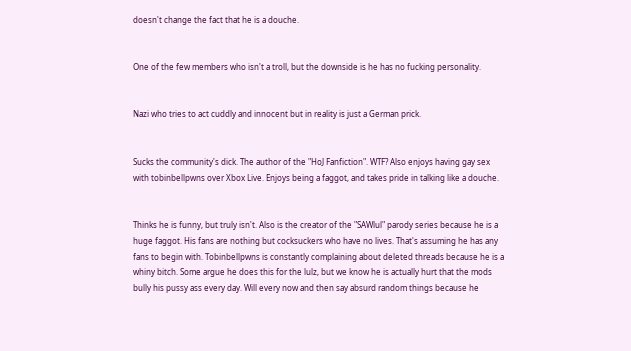doesn't change the fact that he is a douche.


One of the few members who isn't a troll, but the downside is he has no fucking personality.


Nazi who tries to act cuddly and innocent but in reality is just a German prick.


Sucks the community's dick. The author of the "HoJ Fanfiction". WTF? Also enjoys having gay sex with tobinbellpwns over Xbox Live. Enjoys being a faggot, and takes pride in talking like a douche.


Thinks he is funny, but truly isn't. Also is the creator of the "SAWlul" parody series because he is a huge faggot. His fans are nothing but cocksuckers who have no lives. That's assuming he has any fans to begin with. Tobinbellpwns is constantly complaining about deleted threads because he is a whiny bitch. Some argue he does this for the lulz, but we know he is actually hurt that the mods bully his pussy ass every day. Will every now and then say absurd random things because he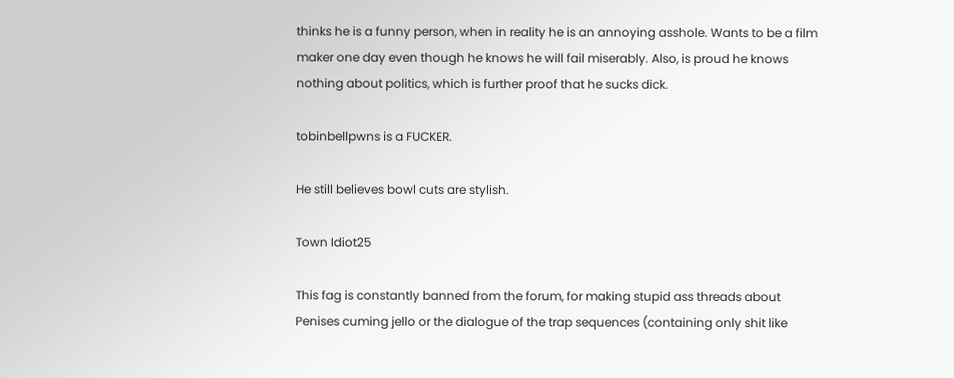thinks he is a funny person, when in reality he is an annoying asshole. Wants to be a film maker one day even though he knows he will fail miserably. Also, is proud he knows nothing about politics, which is further proof that he sucks dick.

tobinbellpwns is a FUCKER.

He still believes bowl cuts are stylish.

Town Idiot25

This fag is constantly banned from the forum, for making stupid ass threads about Penises cuming jello or the dialogue of the trap sequences (containing only shit like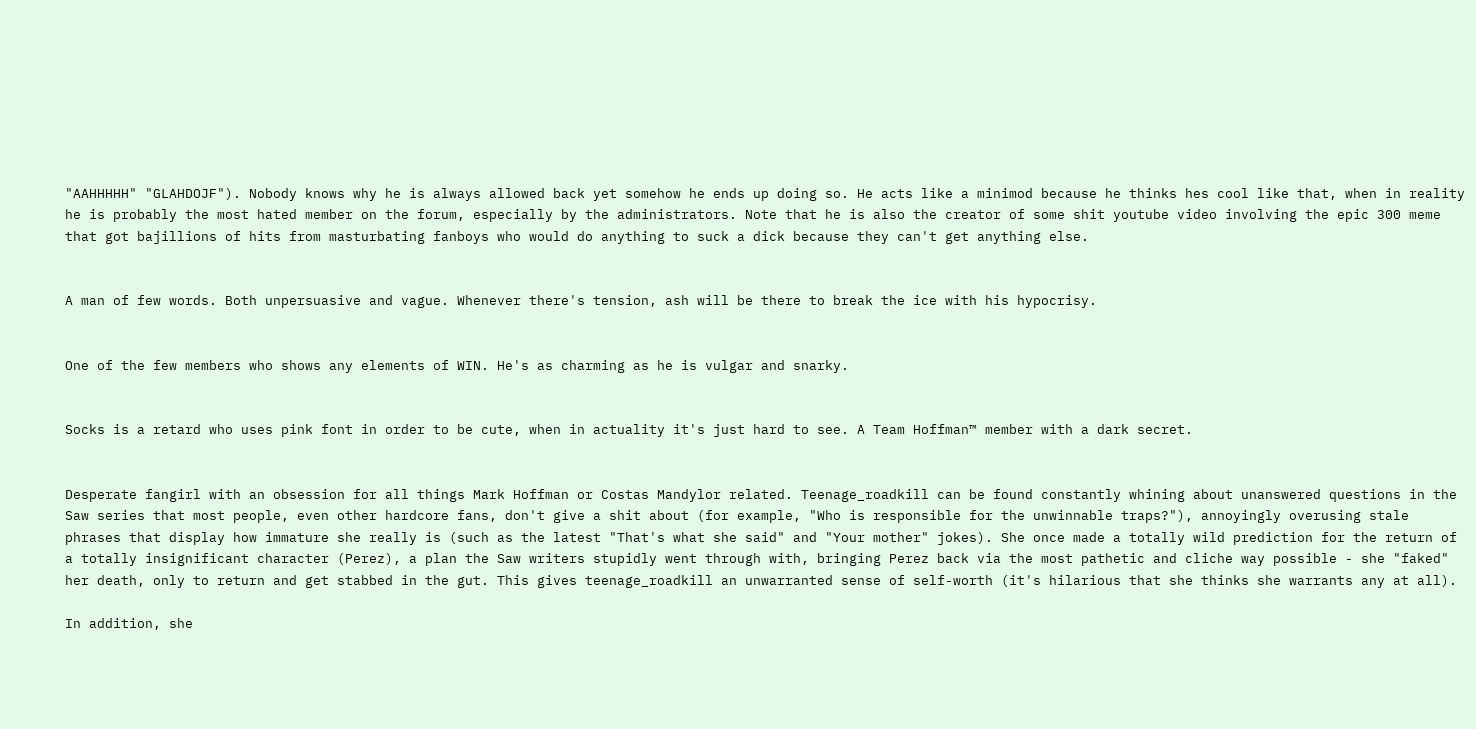"AAHHHHH" "GLAHDOJF"). Nobody knows why he is always allowed back yet somehow he ends up doing so. He acts like a minimod because he thinks hes cool like that, when in reality he is probably the most hated member on the forum, especially by the administrators. Note that he is also the creator of some shit youtube video involving the epic 300 meme that got bajillions of hits from masturbating fanboys who would do anything to suck a dick because they can't get anything else.


A man of few words. Both unpersuasive and vague. Whenever there's tension, ash will be there to break the ice with his hypocrisy.


One of the few members who shows any elements of WIN. He's as charming as he is vulgar and snarky.


Socks is a retard who uses pink font in order to be cute, when in actuality it's just hard to see. A Team Hoffman™ member with a dark secret.


Desperate fangirl with an obsession for all things Mark Hoffman or Costas Mandylor related. Teenage_roadkill can be found constantly whining about unanswered questions in the Saw series that most people, even other hardcore fans, don't give a shit about (for example, "Who is responsible for the unwinnable traps?"), annoyingly overusing stale phrases that display how immature she really is (such as the latest "That's what she said" and "Your mother" jokes). She once made a totally wild prediction for the return of a totally insignificant character (Perez), a plan the Saw writers stupidly went through with, bringing Perez back via the most pathetic and cliche way possible - she "faked" her death, only to return and get stabbed in the gut. This gives teenage_roadkill an unwarranted sense of self-worth (it's hilarious that she thinks she warrants any at all).

In addition, she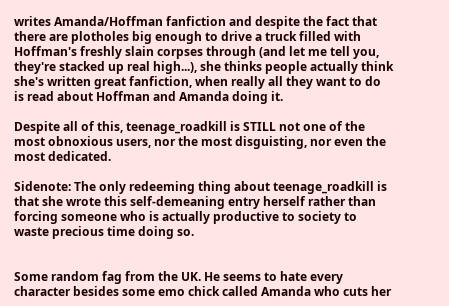writes Amanda/Hoffman fanfiction and despite the fact that there are plotholes big enough to drive a truck filled with Hoffman's freshly slain corpses through (and let me tell you, they're stacked up real high...), she thinks people actually think she's written great fanfiction, when really all they want to do is read about Hoffman and Amanda doing it.

Despite all of this, teenage_roadkill is STILL not one of the most obnoxious users, nor the most disguisting, nor even the most dedicated.

Sidenote: The only redeeming thing about teenage_roadkill is that she wrote this self-demeaning entry herself rather than forcing someone who is actually productive to society to waste precious time doing so.


Some random fag from the UK. He seems to hate every character besides some emo chick called Amanda who cuts her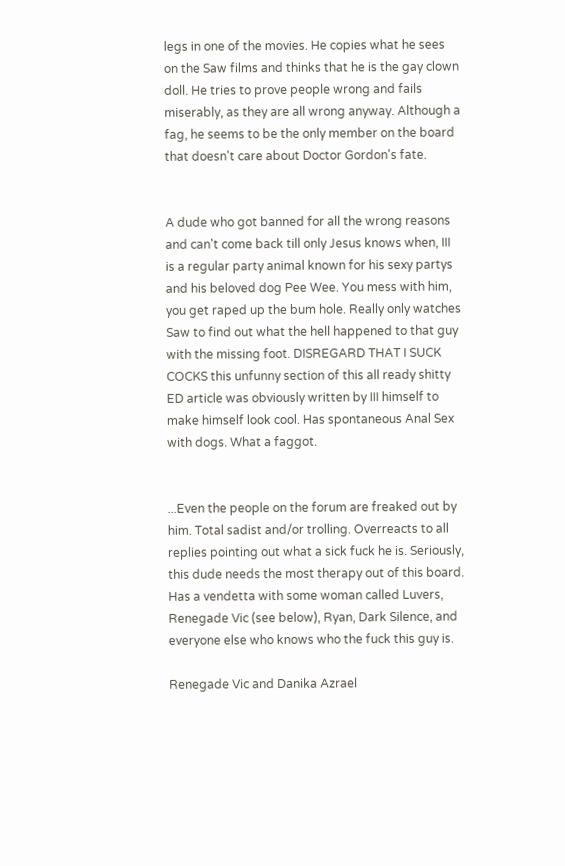legs in one of the movies. He copies what he sees on the Saw films and thinks that he is the gay clown doll. He tries to prove people wrong and fails miserably, as they are all wrong anyway. Although a fag, he seems to be the only member on the board that doesn't care about Doctor Gordon's fate.


A dude who got banned for all the wrong reasons and can't come back till only Jesus knows when, III is a regular party animal known for his sexy partys and his beloved dog Pee Wee. You mess with him, you get raped up the bum hole. Really only watches Saw to find out what the hell happened to that guy with the missing foot. DISREGARD THAT I SUCK COCKS this unfunny section of this all ready shitty ED article was obviously written by III himself to make himself look cool. Has spontaneous Anal Sex with dogs. What a faggot.


...Even the people on the forum are freaked out by him. Total sadist and/or trolling. Overreacts to all replies pointing out what a sick fuck he is. Seriously, this dude needs the most therapy out of this board. Has a vendetta with some woman called Luvers, Renegade Vic (see below), Ryan, Dark Silence, and everyone else who knows who the fuck this guy is.

Renegade Vic and Danika Azrael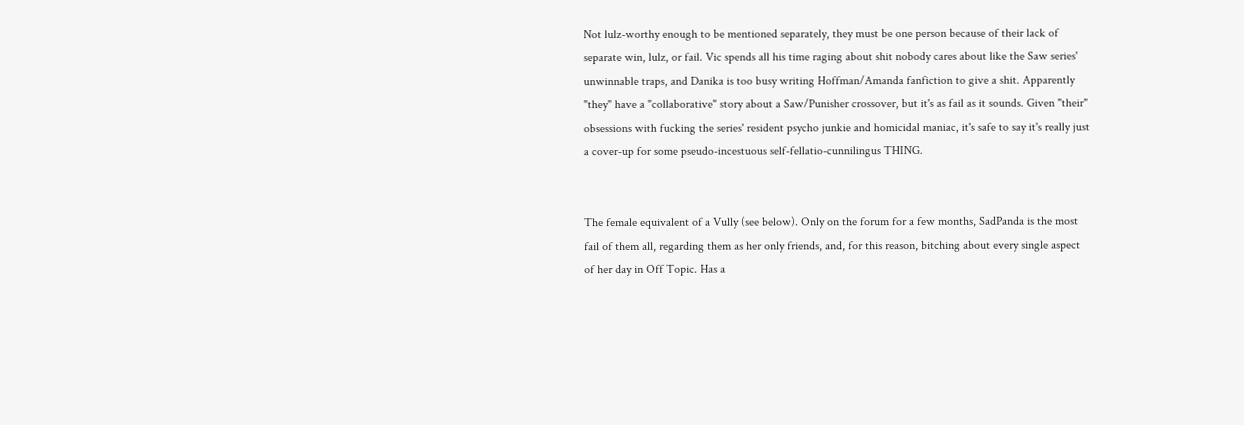Not lulz-worthy enough to be mentioned separately, they must be one person because of their lack of separate win, lulz, or fail. Vic spends all his time raging about shit nobody cares about like the Saw series' unwinnable traps, and Danika is too busy writing Hoffman/Amanda fanfiction to give a shit. Apparently "they" have a "collaborative" story about a Saw/Punisher crossover, but it's as fail as it sounds. Given "their" obsessions with fucking the series' resident psycho junkie and homicidal maniac, it's safe to say it's really just a cover-up for some pseudo-incestuous self-fellatio-cunnilingus THING.


The female equivalent of a Vully (see below). Only on the forum for a few months, SadPanda is the most fail of them all, regarding them as her only friends, and, for this reason, bitching about every single aspect of her day in Off Topic. Has a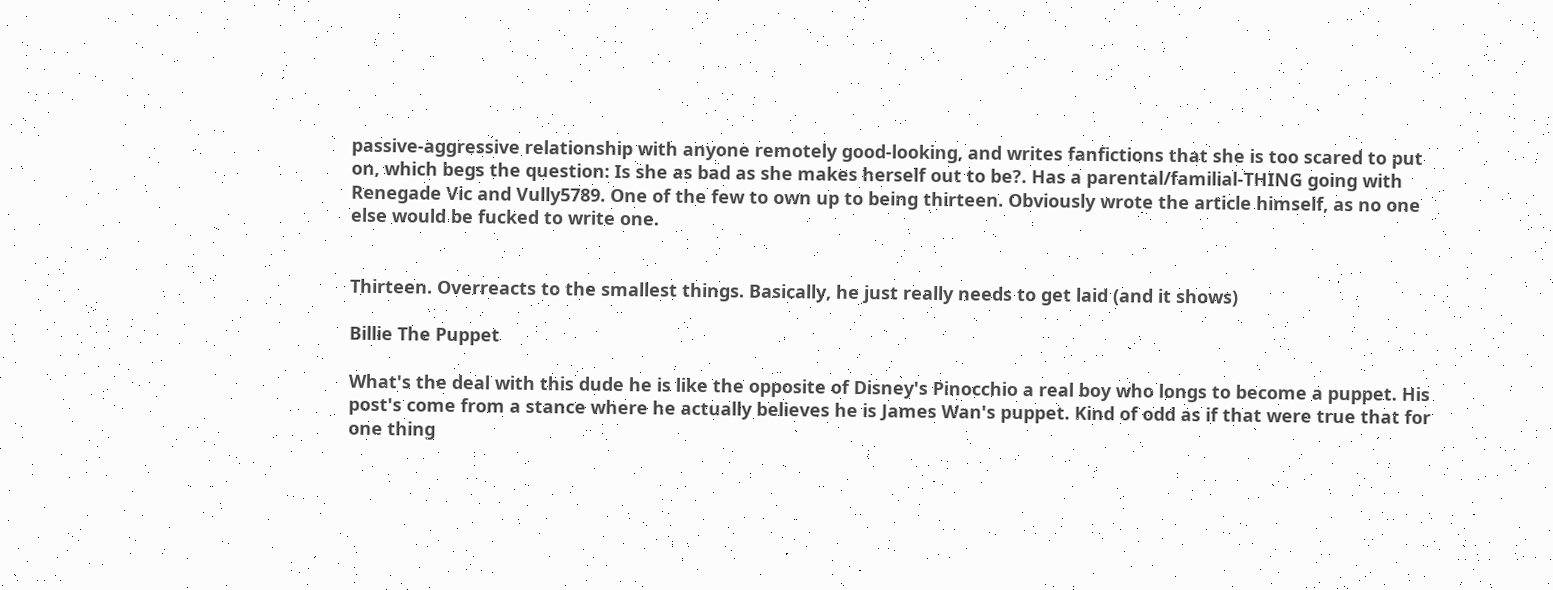passive-aggressive relationship with anyone remotely good-looking, and writes fanfictions that she is too scared to put on, which begs the question: Is she as bad as she makes herself out to be?. Has a parental/familial-THING going with Renegade Vic and Vully5789. One of the few to own up to being thirteen. Obviously wrote the article himself, as no one else would be fucked to write one.


Thirteen. Overreacts to the smallest things. Basically, he just really needs to get laid (and it shows)

Billie The Puppet

What's the deal with this dude he is like the opposite of Disney's Pinocchio a real boy who longs to become a puppet. His post's come from a stance where he actually believes he is James Wan's puppet. Kind of odd as if that were true that for one thing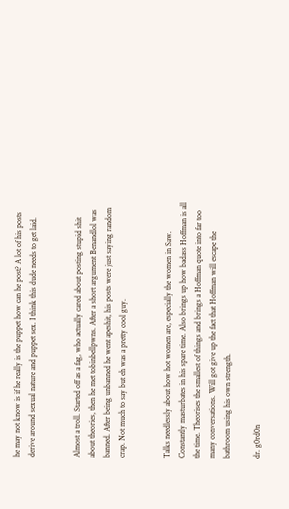he may not know is if he really is the puppet how can he post? A lot of his posts derive around sexual nature and puppet sex. I think this dude needs to get laid.


Almost a troll. Started off as a fag, who actually cared about posting stupid shit about theories, then he met tobinbellpwns. After a short argument Benandlol was banned. After being unbanned he went apeshit, his posts were just saying random crap. Not much to say but eh was a pretty cool guy.


Talks needlessly about how hot women are, especially the women in Saw. Constantly masturbates in his spare time. Also brings up how badass Hoffman is all the time. Theorises the smallest of things and brings a Hoffman quote into far too many conversations. Will got give up the fact that Hoffman will escape the bathroom using his own strength.

dr. g0rd0n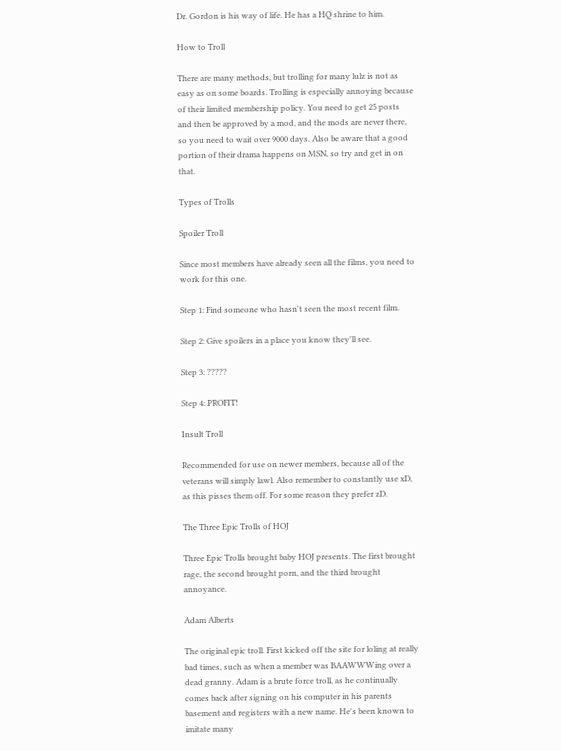Dr. Gordon is his way of life. He has a HQ shrine to him.

How to Troll

There are many methods, but trolling for many lulz is not as easy as on some boards. Trolling is especially annoying because of their limited membership policy. You need to get 25 posts and then be approved by a mod, and the mods are never there, so you need to wait over 9000 days. Also be aware that a good portion of their drama happens on MSN, so try and get in on that.

Types of Trolls

Spoiler Troll

Since most members have already seen all the films, you need to work for this one.

Step 1: Find someone who hasn't seen the most recent film.

Step 2: Give spoilers in a place you know they'll see.

Step 3: ?????

Step 4: PROFIT!

Insult Troll

Recommended for use on newer members, because all of the veterans will simply lawl. Also remember to constantly use xD, as this pisses them off. For some reason they prefer zD.

The Three Epic Trolls of HOJ

Three Epic Trolls brought baby HOJ presents. The first brought rage, the second brought porn, and the third brought annoyance.

Adam Alberts

The original epic troll. First kicked off the site for loling at really bad times, such as when a member was BAAWWWing over a dead granny. Adam is a brute force troll, as he continually comes back after signing on his computer in his parents basement and registers with a new name. He's been known to imitate many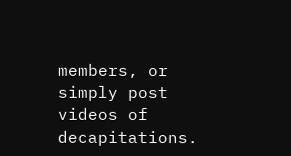members, or simply post videos of decapitations.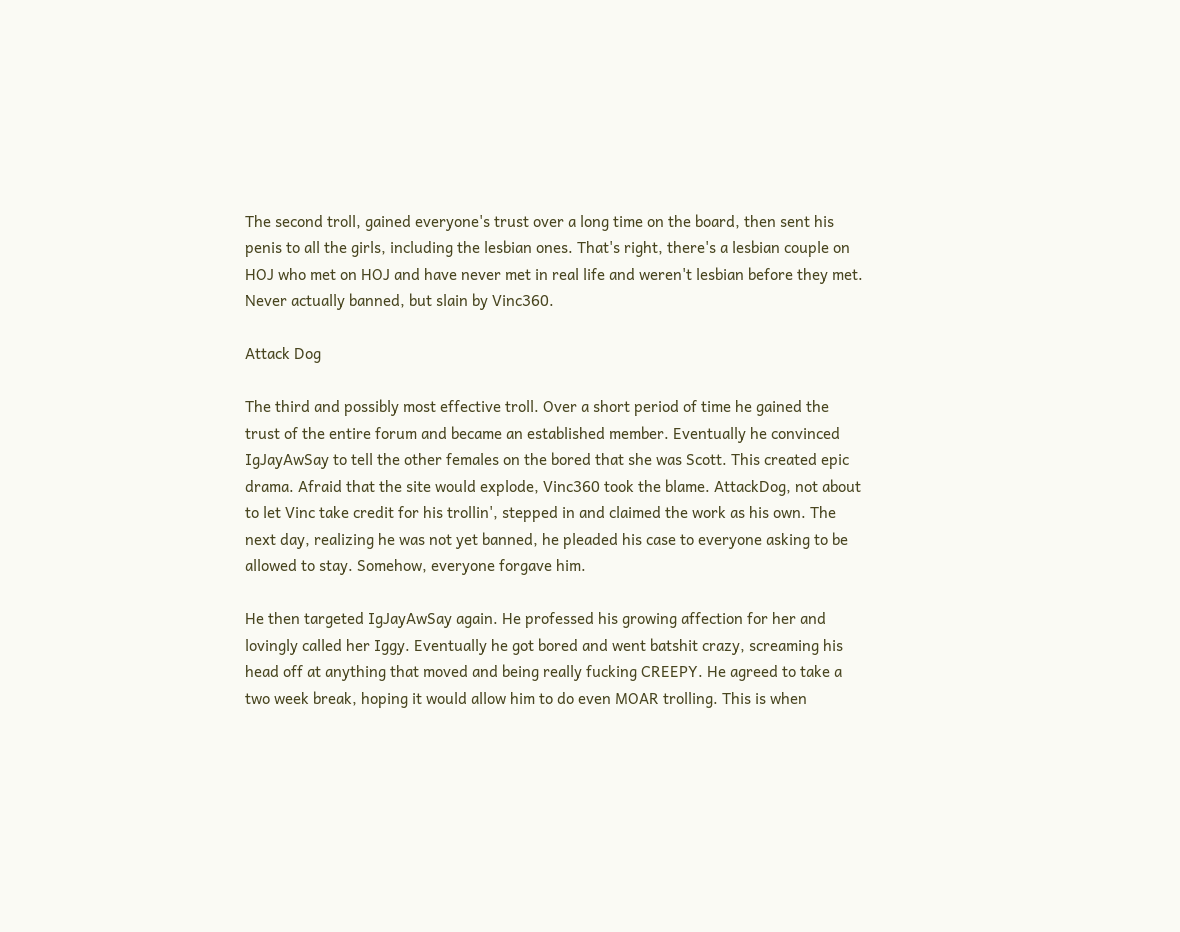The second troll, gained everyone's trust over a long time on the board, then sent his penis to all the girls, including the lesbian ones. That's right, there's a lesbian couple on HOJ who met on HOJ and have never met in real life and weren't lesbian before they met. Never actually banned, but slain by Vinc360.

Attack Dog

The third and possibly most effective troll. Over a short period of time he gained the trust of the entire forum and became an established member. Eventually he convinced IgJayAwSay to tell the other females on the bored that she was Scott. This created epic drama. Afraid that the site would explode, Vinc360 took the blame. AttackDog, not about to let Vinc take credit for his trollin', stepped in and claimed the work as his own. The next day, realizing he was not yet banned, he pleaded his case to everyone asking to be allowed to stay. Somehow, everyone forgave him.

He then targeted IgJayAwSay again. He professed his growing affection for her and lovingly called her Iggy. Eventually he got bored and went batshit crazy, screaming his head off at anything that moved and being really fucking CREEPY. He agreed to take a two week break, hoping it would allow him to do even MOAR trolling. This is when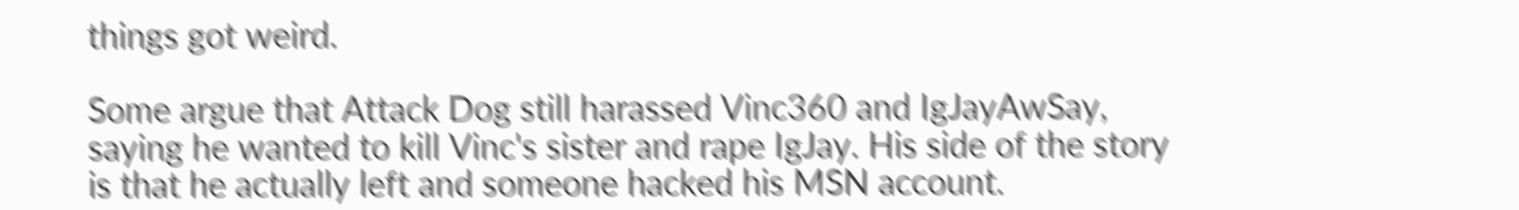things got weird.

Some argue that Attack Dog still harassed Vinc360 and IgJayAwSay, saying he wanted to kill Vinc's sister and rape IgJay. His side of the story is that he actually left and someone hacked his MSN account.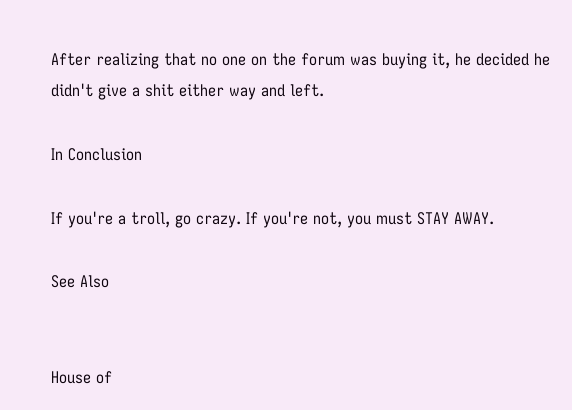After realizing that no one on the forum was buying it, he decided he didn't give a shit either way and left.

In Conclusion

If you're a troll, go crazy. If you're not, you must STAY AWAY.

See Also


House of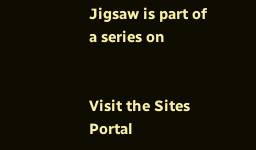Jigsaw is part of a series on


Visit the Sites Portal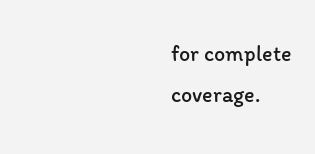for complete coverage.